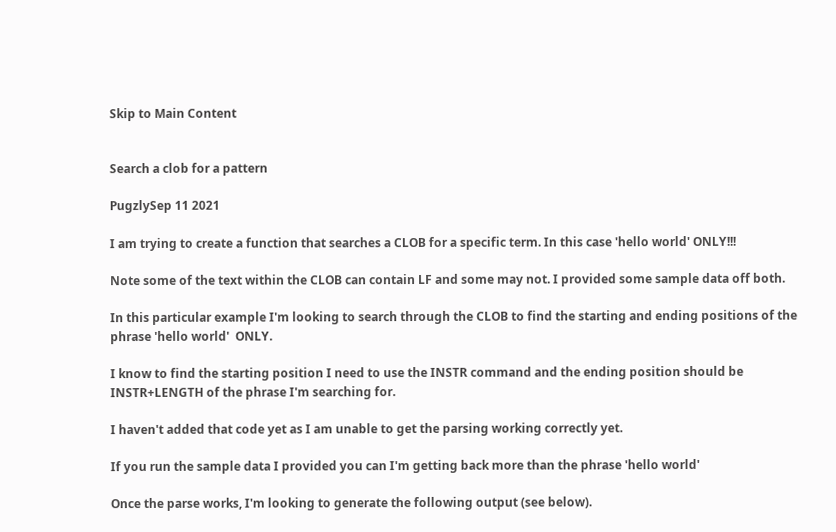Skip to Main Content


Search a clob for a pattern

PugzlySep 11 2021

I am trying to create a function that searches a CLOB for a specific term. In this case 'hello world' ONLY!!!

Note some of the text within the CLOB can contain LF and some may not. I provided some sample data off both.

In this particular example I'm looking to search through the CLOB to find the starting and ending positions of the phrase 'hello world'  ONLY.

I know to find the starting position I need to use the INSTR command and the ending position should be INSTR+LENGTH of the phrase I'm searching for.

I haven't added that code yet as I am unable to get the parsing working correctly yet.

If you run the sample data I provided you can I'm getting back more than the phrase 'hello world'

Once the parse works, I'm looking to generate the following output (see below).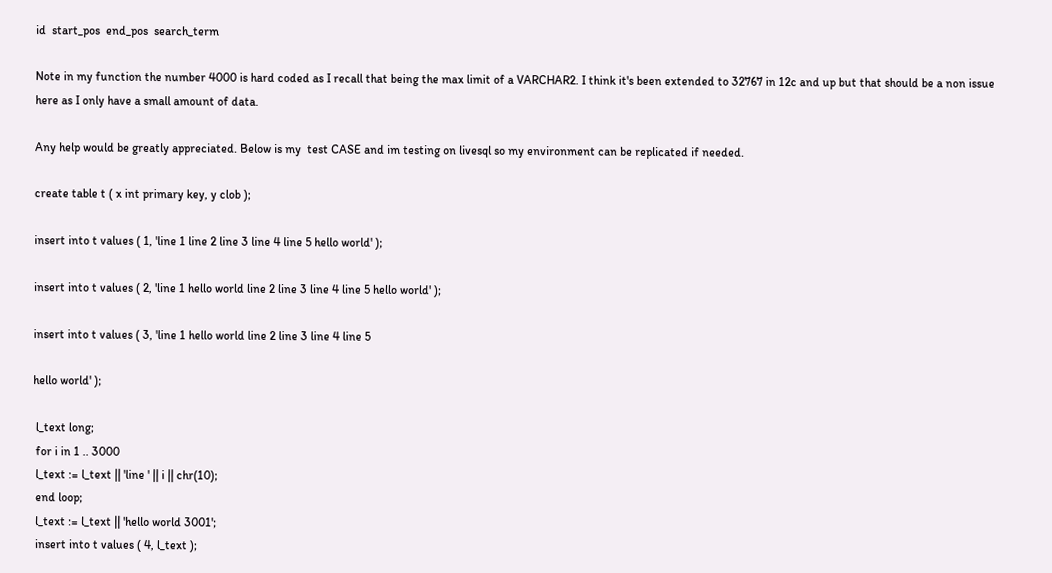id  start_pos  end_pos  search_term

Note in my function the number 4000 is hard coded as I recall that being the max limit of a VARCHAR2. I think it's been extended to 32767 in 12c and up but that should be a non issue here as I only have a small amount of data.

Any help would be greatly appreciated. Below is my  test CASE and im testing on livesql so my environment can be replicated if needed.

create table t ( x int primary key, y clob );

insert into t values ( 1, 'line 1 line 2 line 3 line 4 line 5 hello world' );

insert into t values ( 2, 'line 1 hello world line 2 line 3 line 4 line 5 hello world' );

insert into t values ( 3, 'line 1 hello world line 2 line 3 line 4 line 5

hello world' );

 l_text long;
 for i in 1 .. 3000
 l_text := l_text || 'line ' || i || chr(10);
 end loop;
 l_text := l_text || 'hello world 3001';
 insert into t values ( 4, l_text );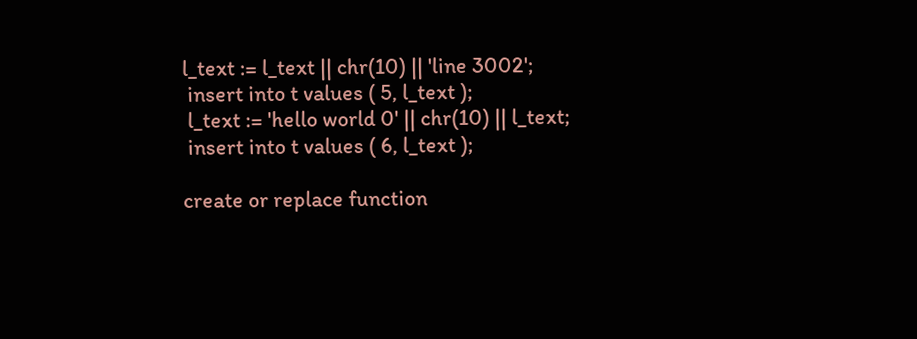l_text := l_text || chr(10) || 'line 3002';
 insert into t values ( 5, l_text );
 l_text := 'hello world 0' || chr(10) || l_text;
 insert into t values ( 6, l_text );

create or replace function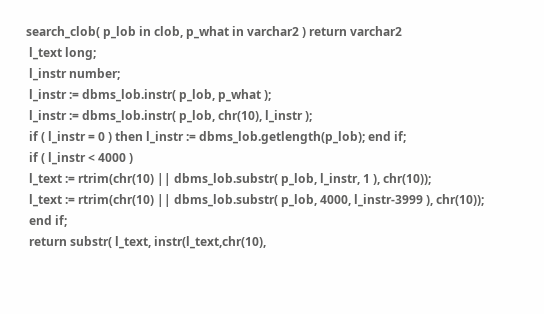search_clob( p_lob in clob, p_what in varchar2 ) return varchar2
 l_text long;
 l_instr number;
 l_instr := dbms_lob.instr( p_lob, p_what );
 l_instr := dbms_lob.instr( p_lob, chr(10), l_instr );
 if ( l_instr = 0 ) then l_instr := dbms_lob.getlength(p_lob); end if;
 if ( l_instr < 4000 )
 l_text := rtrim(chr(10) || dbms_lob.substr( p_lob, l_instr, 1 ), chr(10));
 l_text := rtrim(chr(10) || dbms_lob.substr( p_lob, 4000, l_instr-3999 ), chr(10));
 end if;
 return substr( l_text, instr(l_text,chr(10),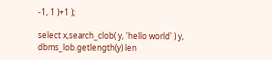-1, 1 )+1 );

select x,search_clob( y, 'hello world' ) y, dbms_lob.getlength(y) len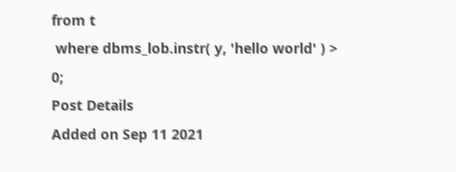from t
 where dbms_lob.instr( y, 'hello world' ) > 0;
Post Details
Added on Sep 11 2021